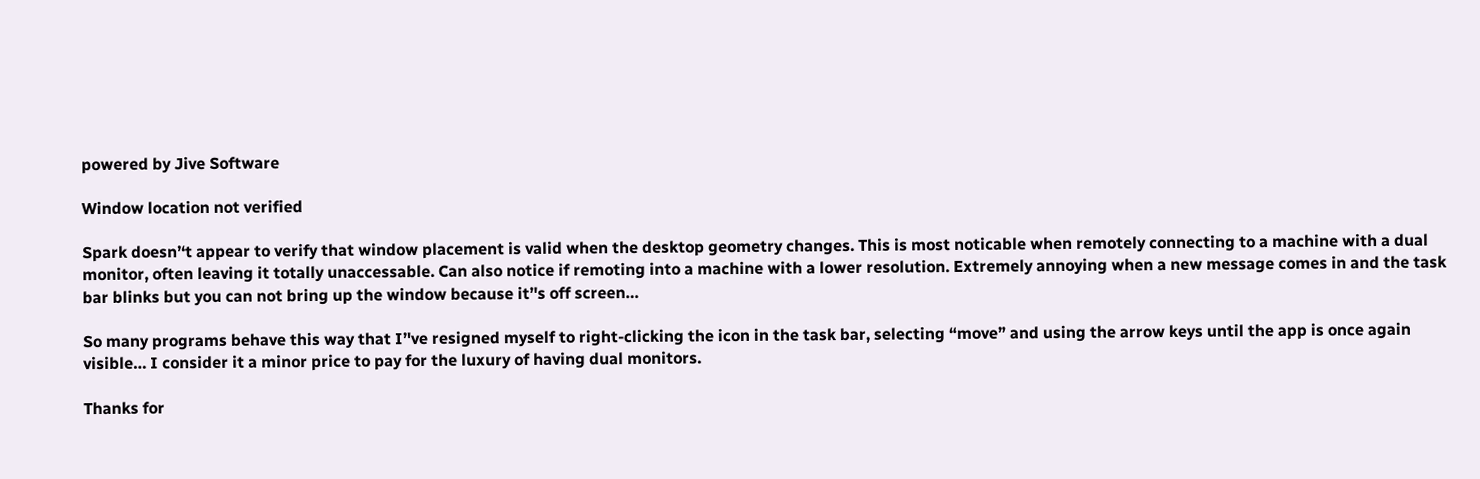powered by Jive Software

Window location not verified

Spark doesn’‘t appear to verify that window placement is valid when the desktop geometry changes. This is most noticable when remotely connecting to a machine with a dual monitor, often leaving it totally unaccessable. Can also notice if remoting into a machine with a lower resolution. Extremely annoying when a new message comes in and the task bar blinks but you can not bring up the window because it’'s off screen…

So many programs behave this way that I’'ve resigned myself to right-clicking the icon in the task bar, selecting “move” and using the arrow keys until the app is once again visible… I consider it a minor price to pay for the luxury of having dual monitors.

Thanks for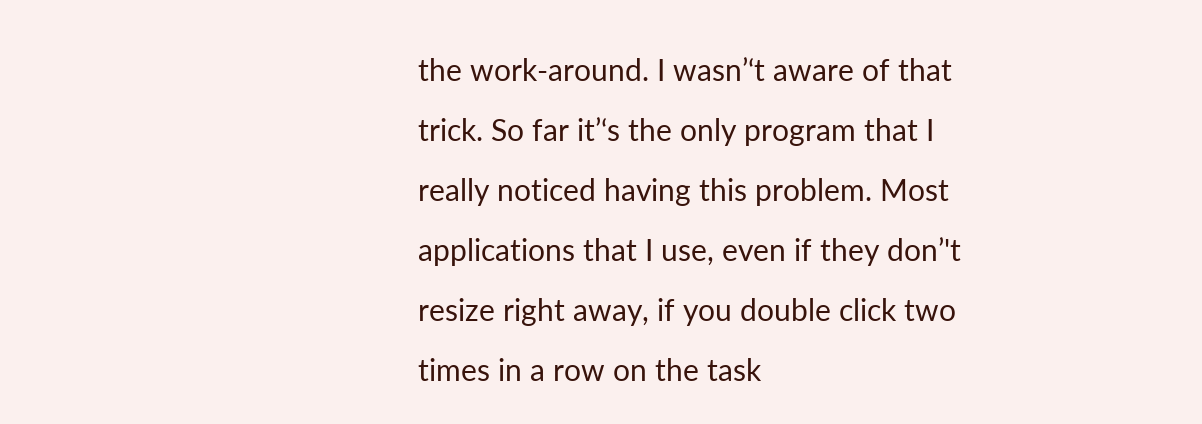the work-around. I wasn’‘t aware of that trick. So far it’‘s the only program that I really noticed having this problem. Most applications that I use, even if they don’'t resize right away, if you double click two times in a row on the task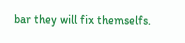bar they will fix themselfs.